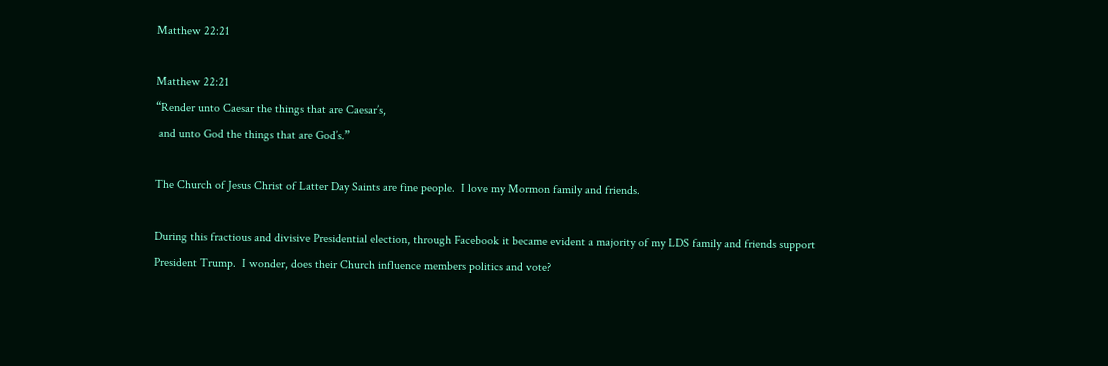Matthew 22:21

Matthew 22:21
“Render unto Caesar the things that are Caesar’s,
 and unto God the things that are God’s.”

The Church of Jesus Christ of Latter Day Saints are fine people.  I love my Mormon family and friends.

During this fractious and divisive Presidential election, through Facebook it became evident a majority of my LDS family and friends support President Trump.  I wonder, does their Church influence members politics and vote?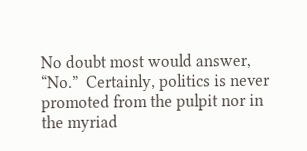No doubt most would answer, “No.”  Certainly, politics is never promoted from the pulpit nor in the myriad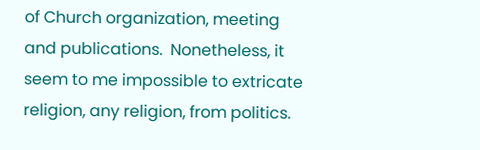of Church organization, meeting and publications.  Nonetheless, it seem to me impossible to extricate religion, any religion, from politics.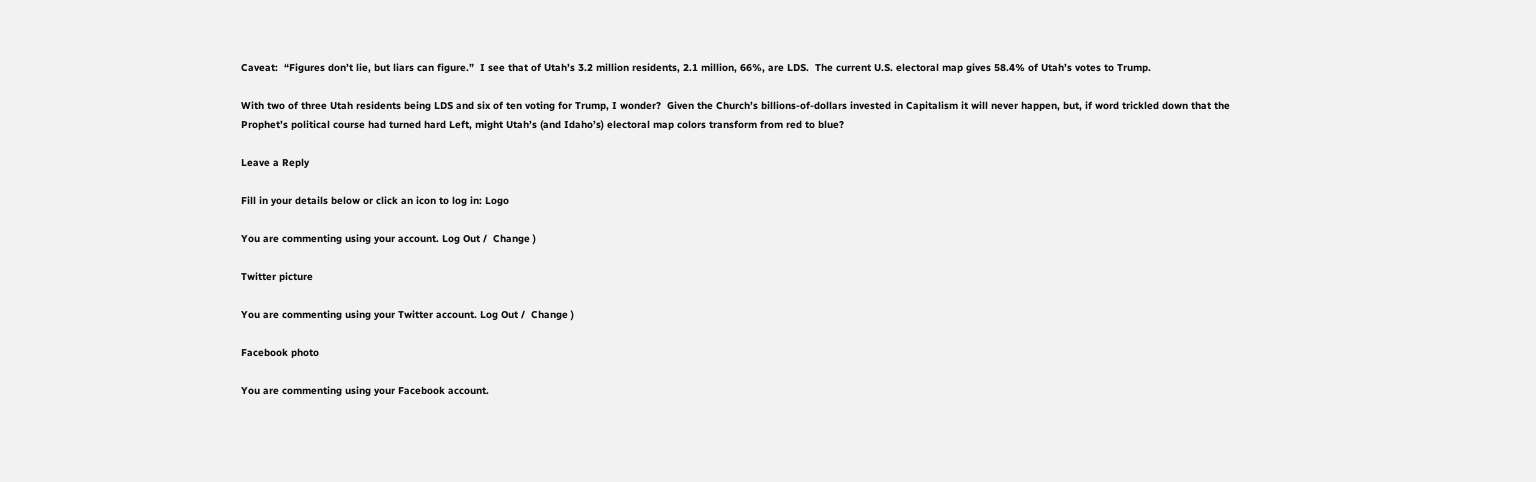Caveat:  “Figures don’t lie, but liars can figure.”  I see that of Utah’s 3.2 million residents, 2.1 million, 66%, are LDS.  The current U.S. electoral map gives 58.4% of Utah’s votes to Trump.

With two of three Utah residents being LDS and six of ten voting for Trump, I wonder?  Given the Church’s billions-of-dollars invested in Capitalism it will never happen, but, if word trickled down that the Prophet’s political course had turned hard Left, might Utah’s (and Idaho’s) electoral map colors transform from red to blue?

Leave a Reply

Fill in your details below or click an icon to log in: Logo

You are commenting using your account. Log Out /  Change )

Twitter picture

You are commenting using your Twitter account. Log Out /  Change )

Facebook photo

You are commenting using your Facebook account.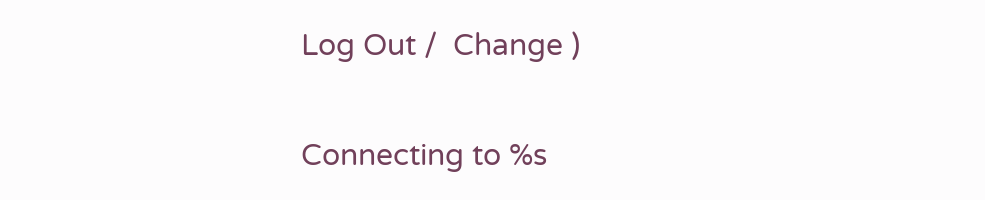Log Out /  Change )

Connecting to %s